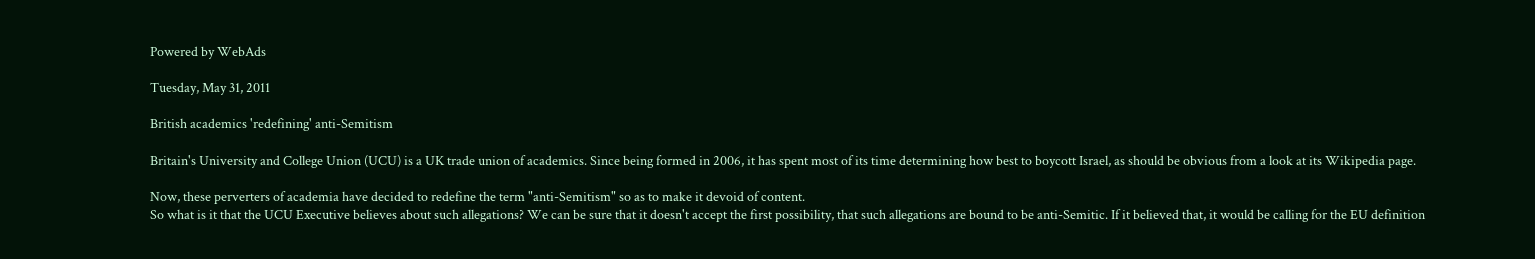Powered by WebAds

Tuesday, May 31, 2011

British academics 'redefining' anti-Semitism

Britain's University and College Union (UCU) is a UK trade union of academics. Since being formed in 2006, it has spent most of its time determining how best to boycott Israel, as should be obvious from a look at its Wikipedia page.

Now, these perverters of academia have decided to redefine the term "anti-Semitism" so as to make it devoid of content.
So what is it that the UCU Executive believes about such allegations? We can be sure that it doesn't accept the first possibility, that such allegations are bound to be anti-Semitic. If it believed that, it would be calling for the EU definition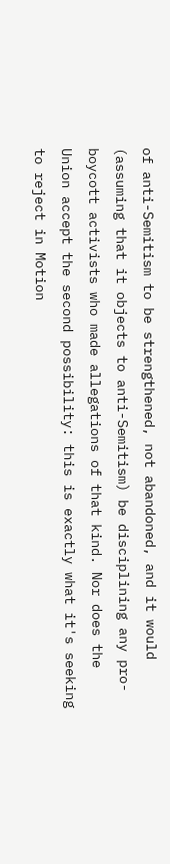of anti-Semitism to be strengthened, not abandoned, and it would (assuming that it objects to anti-Semitism) be disciplining any pro-boycott activists who made allegations of that kind. Nor does the Union accept the second possibility: this is exactly what it's seeking to reject in Motion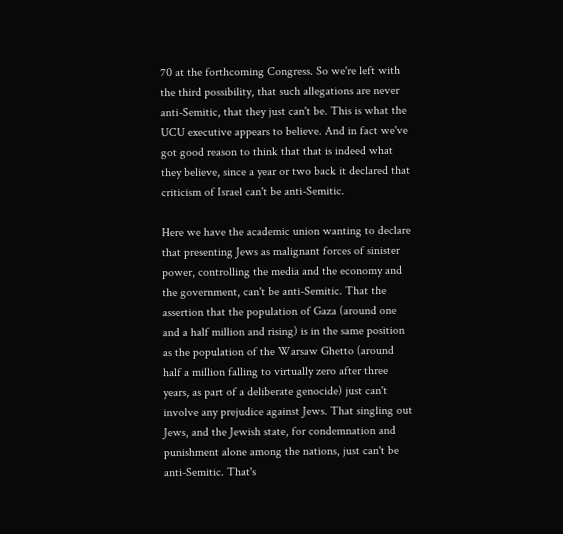70 at the forthcoming Congress. So we're left with the third possibility, that such allegations are never anti-Semitic, that they just can't be. This is what the UCU executive appears to believe. And in fact we've got good reason to think that that is indeed what they believe, since a year or two back it declared that criticism of Israel can't be anti-Semitic.

Here we have the academic union wanting to declare that presenting Jews as malignant forces of sinister power, controlling the media and the economy and the government, can't be anti-Semitic. That the assertion that the population of Gaza (around one and a half million and rising) is in the same position as the population of the Warsaw Ghetto (around half a million falling to virtually zero after three years, as part of a deliberate genocide) just can't involve any prejudice against Jews. That singling out Jews, and the Jewish state, for condemnation and punishment alone among the nations, just can't be anti-Semitic. That's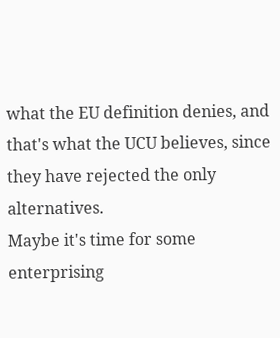what the EU definition denies, and that's what the UCU believes, since they have rejected the only alternatives.
Maybe it's time for some enterprising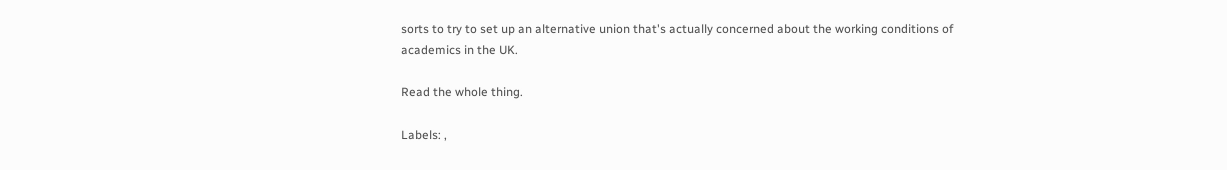sorts to try to set up an alternative union that's actually concerned about the working conditions of academics in the UK.

Read the whole thing.

Labels: ,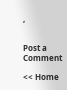,


Post a Comment

<< Home